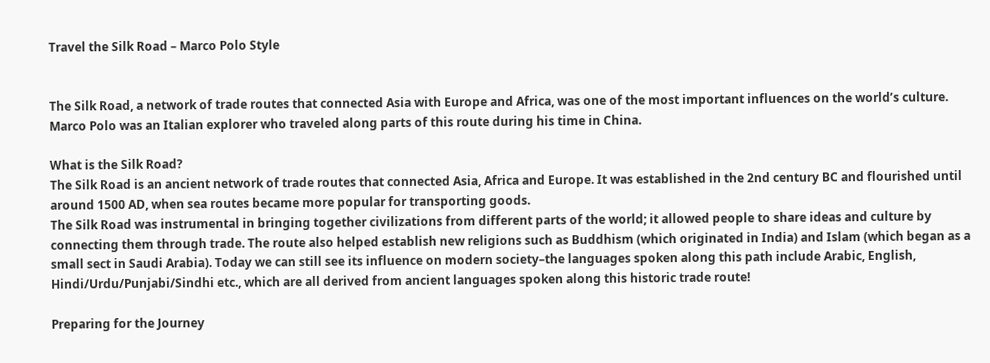Travel the Silk Road – Marco Polo Style


The Silk Road, a network of trade routes that connected Asia with Europe and Africa, was one of the most important influences on the world’s culture.
Marco Polo was an Italian explorer who traveled along parts of this route during his time in China.

What is the Silk Road?
The Silk Road is an ancient network of trade routes that connected Asia, Africa and Europe. It was established in the 2nd century BC and flourished until around 1500 AD, when sea routes became more popular for transporting goods.
The Silk Road was instrumental in bringing together civilizations from different parts of the world; it allowed people to share ideas and culture by connecting them through trade. The route also helped establish new religions such as Buddhism (which originated in India) and Islam (which began as a small sect in Saudi Arabia). Today we can still see its influence on modern society–the languages spoken along this path include Arabic, English, Hindi/Urdu/Punjabi/Sindhi etc., which are all derived from ancient languages spoken along this historic trade route!

Preparing for the Journey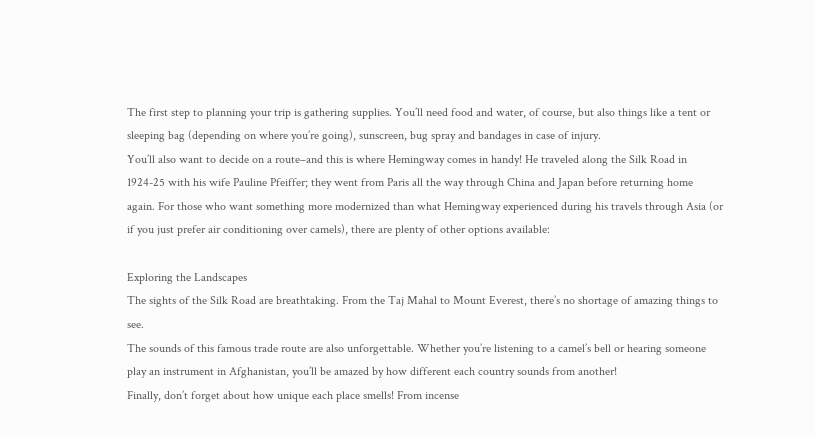The first step to planning your trip is gathering supplies. You’ll need food and water, of course, but also things like a tent or sleeping bag (depending on where you’re going), sunscreen, bug spray and bandages in case of injury.
You’ll also want to decide on a route–and this is where Hemingway comes in handy! He traveled along the Silk Road in 1924-25 with his wife Pauline Pfeiffer; they went from Paris all the way through China and Japan before returning home again. For those who want something more modernized than what Hemingway experienced during his travels through Asia (or if you just prefer air conditioning over camels), there are plenty of other options available:

Exploring the Landscapes
The sights of the Silk Road are breathtaking. From the Taj Mahal to Mount Everest, there’s no shortage of amazing things to see.
The sounds of this famous trade route are also unforgettable. Whether you’re listening to a camel’s bell or hearing someone play an instrument in Afghanistan, you’ll be amazed by how different each country sounds from another!
Finally, don’t forget about how unique each place smells! From incense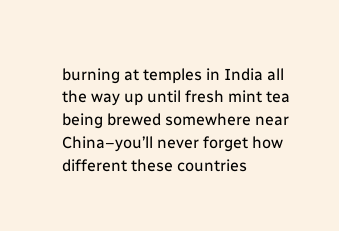burning at temples in India all the way up until fresh mint tea being brewed somewhere near China–you’ll never forget how different these countries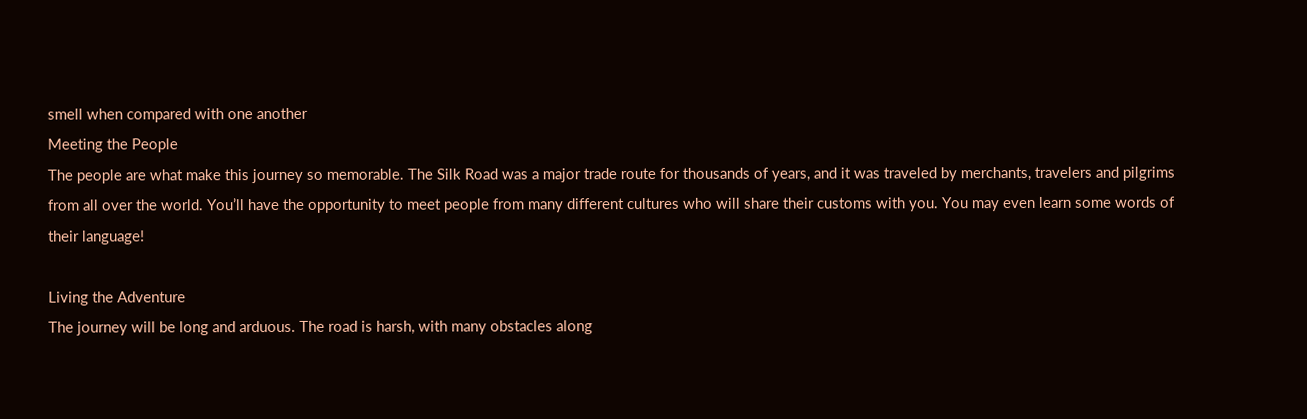smell when compared with one another
Meeting the People
The people are what make this journey so memorable. The Silk Road was a major trade route for thousands of years, and it was traveled by merchants, travelers and pilgrims from all over the world. You’ll have the opportunity to meet people from many different cultures who will share their customs with you. You may even learn some words of their language!

Living the Adventure
The journey will be long and arduous. The road is harsh, with many obstacles along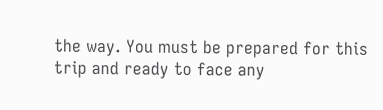the way. You must be prepared for this trip and ready to face any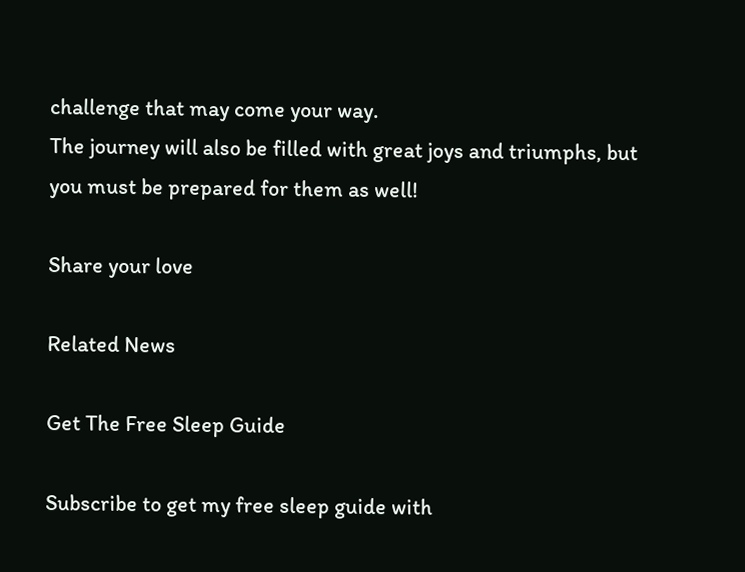challenge that may come your way.
The journey will also be filled with great joys and triumphs, but you must be prepared for them as well!

Share your love

Related News

Get The Free Sleep Guide

Subscribe to get my free sleep guide with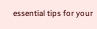essential tips for your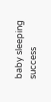baby sleeping success